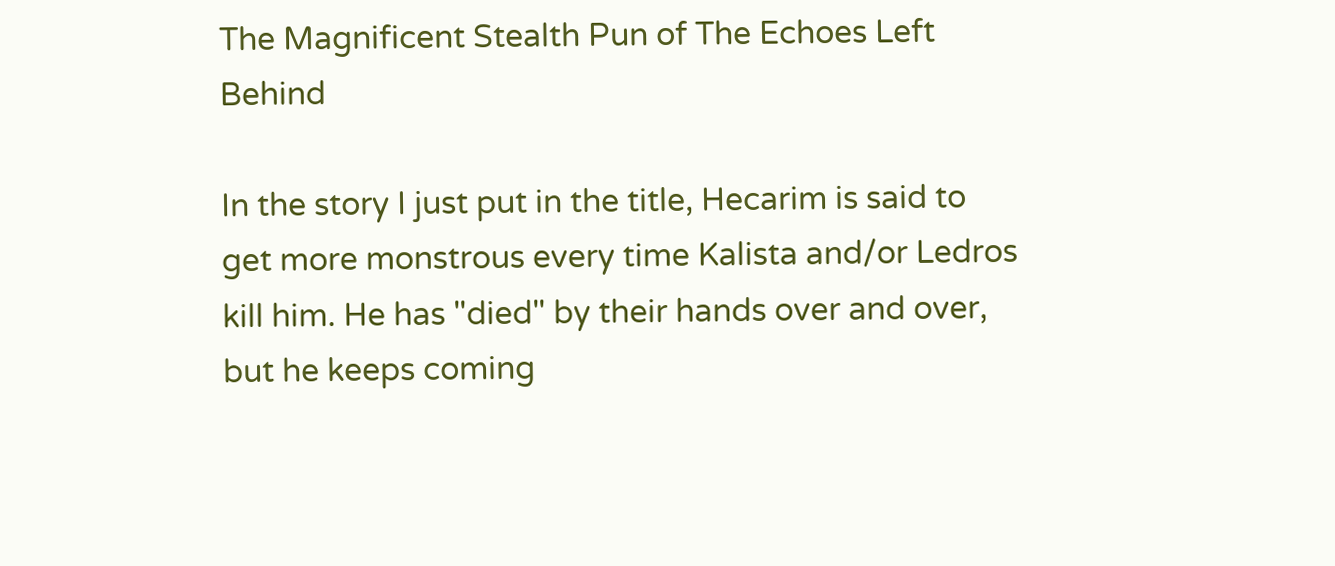The Magnificent Stealth Pun of The Echoes Left Behind

In the story I just put in the title, Hecarim is said to get more monstrous every time Kalista and/or Ledros kill him. He has "died" by their hands over and over, but he keeps coming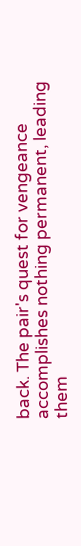back. The pair's quest for vengeance accomplishes nothing permanent, leading them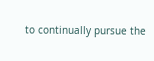to continually pursue the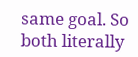same goal. So both literally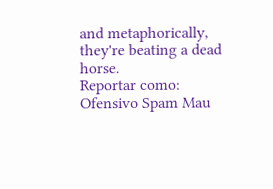and metaphorically, they're beating a dead horse.
Reportar como:
Ofensivo Spam Mau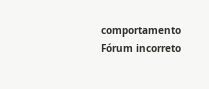comportamento Fórum incorreto